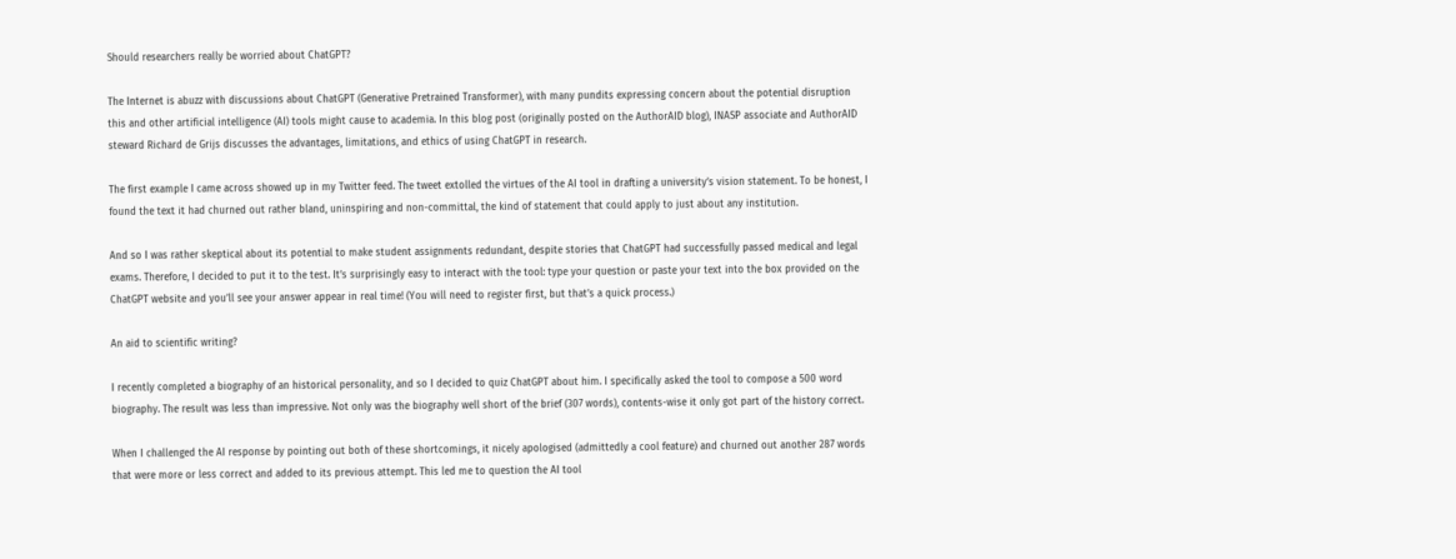Should researchers really be worried about ChatGPT?

The Internet is abuzz with discussions about ChatGPT (Generative Pretrained Transformer), with many pundits expressing concern about the potential disruption this and other artificial intelligence (AI) tools might cause to academia. In this blog post (originally posted on the AuthorAID blog), INASP associate and AuthorAID steward Richard de Grijs discusses the advantages, limitations, and ethics of using ChatGPT in research.

The first example I came across showed up in my Twitter feed. The tweet extolled the virtues of the AI tool in drafting a university’s vision statement. To be honest, I found the text it had churned out rather bland, uninspiring and non-committal, the kind of statement that could apply to just about any institution.

And so I was rather skeptical about its potential to make student assignments redundant, despite stories that ChatGPT had successfully passed medical and legal exams. Therefore, I decided to put it to the test. It’s surprisingly easy to interact with the tool: type your question or paste your text into the box provided on the ChatGPT website and you’ll see your answer appear in real time! (You will need to register first, but that’s a quick process.)

An aid to scientific writing?

I recently completed a biography of an historical personality, and so I decided to quiz ChatGPT about him. I specifically asked the tool to compose a 500 word biography. The result was less than impressive. Not only was the biography well short of the brief (307 words), contents-wise it only got part of the history correct.

When I challenged the AI response by pointing out both of these shortcomings, it nicely apologised (admittedly a cool feature) and churned out another 287 words that were more or less correct and added to its previous attempt. This led me to question the AI tool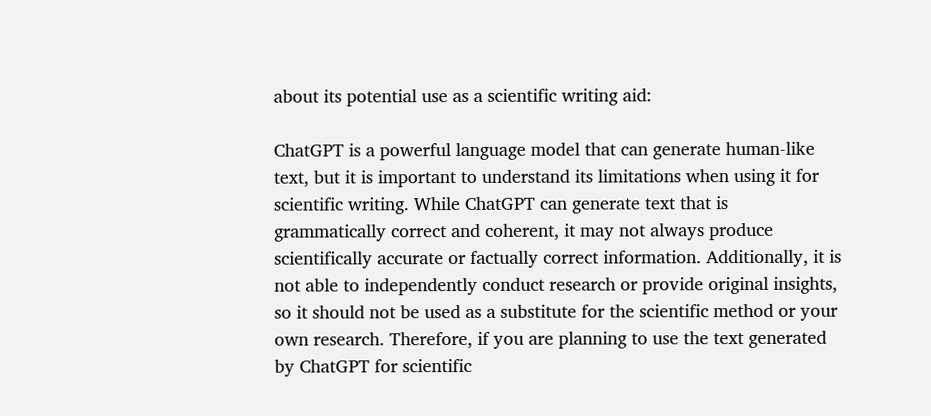about its potential use as a scientific writing aid:

ChatGPT is a powerful language model that can generate human-like text, but it is important to understand its limitations when using it for scientific writing. While ChatGPT can generate text that is grammatically correct and coherent, it may not always produce scientifically accurate or factually correct information. Additionally, it is not able to independently conduct research or provide original insights, so it should not be used as a substitute for the scientific method or your own research. Therefore, if you are planning to use the text generated by ChatGPT for scientific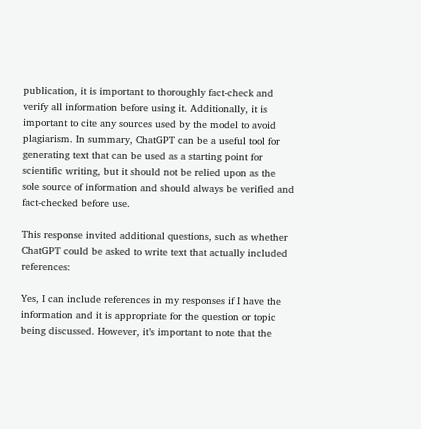publication, it is important to thoroughly fact-check and verify all information before using it. Additionally, it is important to cite any sources used by the model to avoid plagiarism. In summary, ChatGPT can be a useful tool for generating text that can be used as a starting point for scientific writing, but it should not be relied upon as the sole source of information and should always be verified and fact-checked before use.

This response invited additional questions, such as whether ChatGPT could be asked to write text that actually included references:

Yes, I can include references in my responses if I have the information and it is appropriate for the question or topic being discussed. However, it’s important to note that the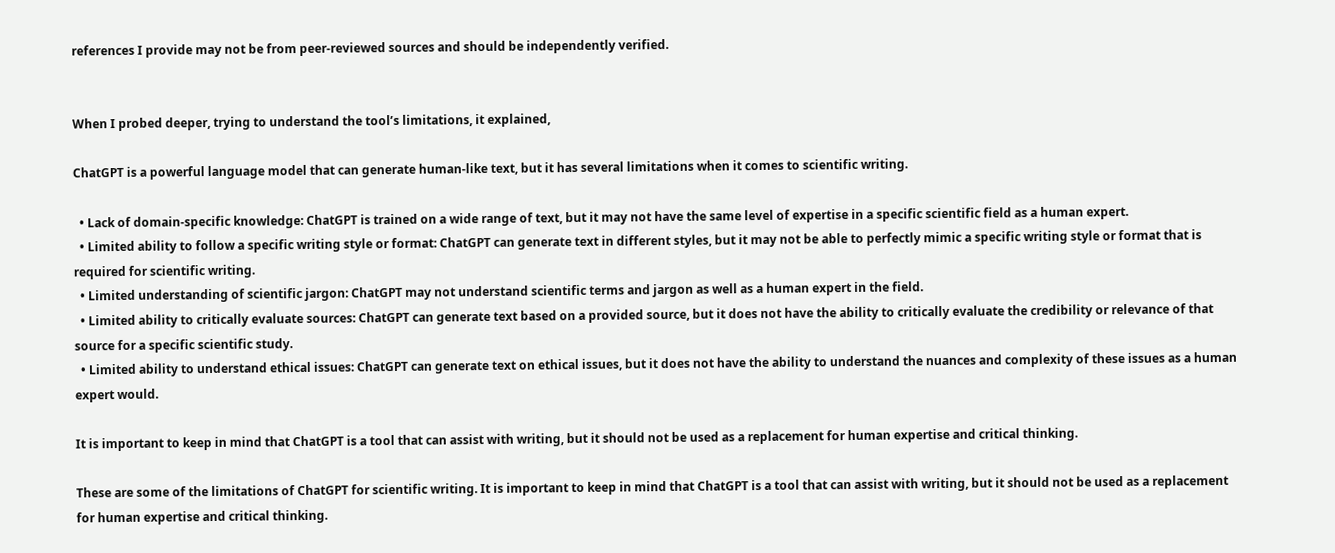references I provide may not be from peer-reviewed sources and should be independently verified.


When I probed deeper, trying to understand the tool’s limitations, it explained,

ChatGPT is a powerful language model that can generate human-like text, but it has several limitations when it comes to scientific writing.

  • Lack of domain-specific knowledge: ChatGPT is trained on a wide range of text, but it may not have the same level of expertise in a specific scientific field as a human expert.
  • Limited ability to follow a specific writing style or format: ChatGPT can generate text in different styles, but it may not be able to perfectly mimic a specific writing style or format that is required for scientific writing.
  • Limited understanding of scientific jargon: ChatGPT may not understand scientific terms and jargon as well as a human expert in the field.
  • Limited ability to critically evaluate sources: ChatGPT can generate text based on a provided source, but it does not have the ability to critically evaluate the credibility or relevance of that source for a specific scientific study.
  • Limited ability to understand ethical issues: ChatGPT can generate text on ethical issues, but it does not have the ability to understand the nuances and complexity of these issues as a human expert would.

It is important to keep in mind that ChatGPT is a tool that can assist with writing, but it should not be used as a replacement for human expertise and critical thinking.

These are some of the limitations of ChatGPT for scientific writing. It is important to keep in mind that ChatGPT is a tool that can assist with writing, but it should not be used as a replacement for human expertise and critical thinking.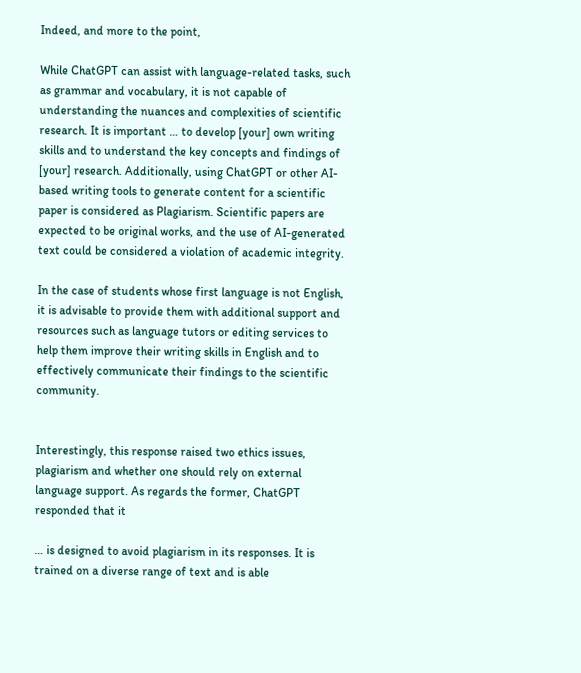Indeed, and more to the point,

While ChatGPT can assist with language-related tasks, such as grammar and vocabulary, it is not capable of understanding the nuances and complexities of scientific research. It is important … to develop [your] own writing skills and to understand the key concepts and findings of [your] research. Additionally, using ChatGPT or other AI-based writing tools to generate content for a scientific paper is considered as Plagiarism. Scientific papers are expected to be original works, and the use of AI-generated text could be considered a violation of academic integrity.

In the case of students whose first language is not English, it is advisable to provide them with additional support and resources such as language tutors or editing services to help them improve their writing skills in English and to effectively communicate their findings to the scientific community.


Interestingly, this response raised two ethics issues, plagiarism and whether one should rely on external language support. As regards the former, ChatGPT responded that it

… is designed to avoid plagiarism in its responses. It is trained on a diverse range of text and is able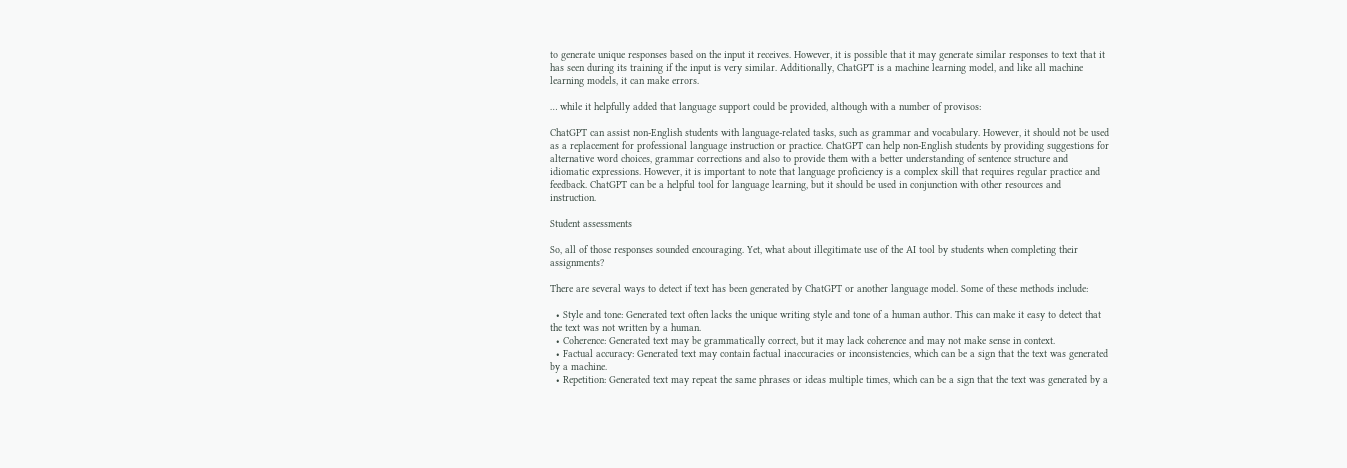to generate unique responses based on the input it receives. However, it is possible that it may generate similar responses to text that it has seen during its training if the input is very similar. Additionally, ChatGPT is a machine learning model, and like all machine learning models, it can make errors.

… while it helpfully added that language support could be provided, although with a number of provisos:

ChatGPT can assist non-English students with language-related tasks, such as grammar and vocabulary. However, it should not be used as a replacement for professional language instruction or practice. ChatGPT can help non-English students by providing suggestions for alternative word choices, grammar corrections and also to provide them with a better understanding of sentence structure and idiomatic expressions. However, it is important to note that language proficiency is a complex skill that requires regular practice and feedback. ChatGPT can be a helpful tool for language learning, but it should be used in conjunction with other resources and instruction.

Student assessments

So, all of those responses sounded encouraging. Yet, what about illegitimate use of the AI tool by students when completing their assignments?

There are several ways to detect if text has been generated by ChatGPT or another language model. Some of these methods include:

  • Style and tone: Generated text often lacks the unique writing style and tone of a human author. This can make it easy to detect that the text was not written by a human.
  • Coherence: Generated text may be grammatically correct, but it may lack coherence and may not make sense in context.
  • Factual accuracy: Generated text may contain factual inaccuracies or inconsistencies, which can be a sign that the text was generated by a machine.
  • Repetition: Generated text may repeat the same phrases or ideas multiple times, which can be a sign that the text was generated by a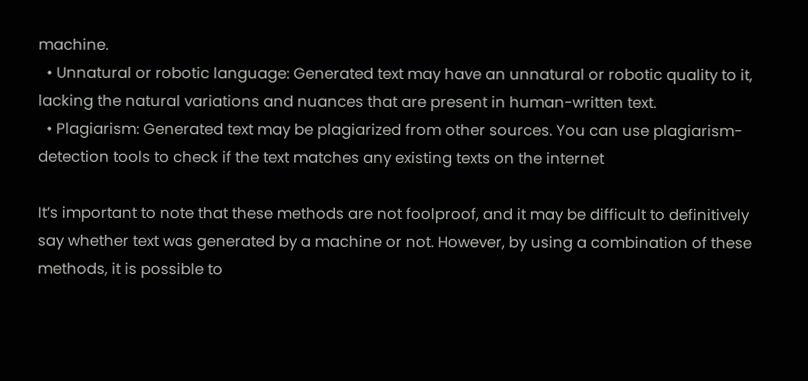machine.
  • Unnatural or robotic language: Generated text may have an unnatural or robotic quality to it, lacking the natural variations and nuances that are present in human-written text.
  • Plagiarism: Generated text may be plagiarized from other sources. You can use plagiarism-detection tools to check if the text matches any existing texts on the internet

It’s important to note that these methods are not foolproof, and it may be difficult to definitively say whether text was generated by a machine or not. However, by using a combination of these methods, it is possible to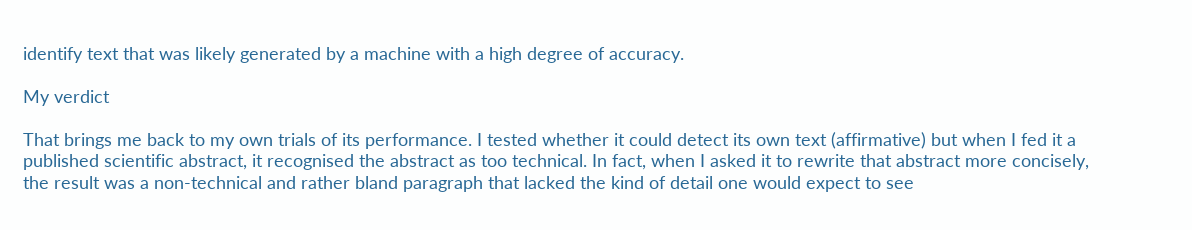identify text that was likely generated by a machine with a high degree of accuracy.

My verdict

That brings me back to my own trials of its performance. I tested whether it could detect its own text (affirmative) but when I fed it a published scientific abstract, it recognised the abstract as too technical. In fact, when I asked it to rewrite that abstract more concisely, the result was a non-technical and rather bland paragraph that lacked the kind of detail one would expect to see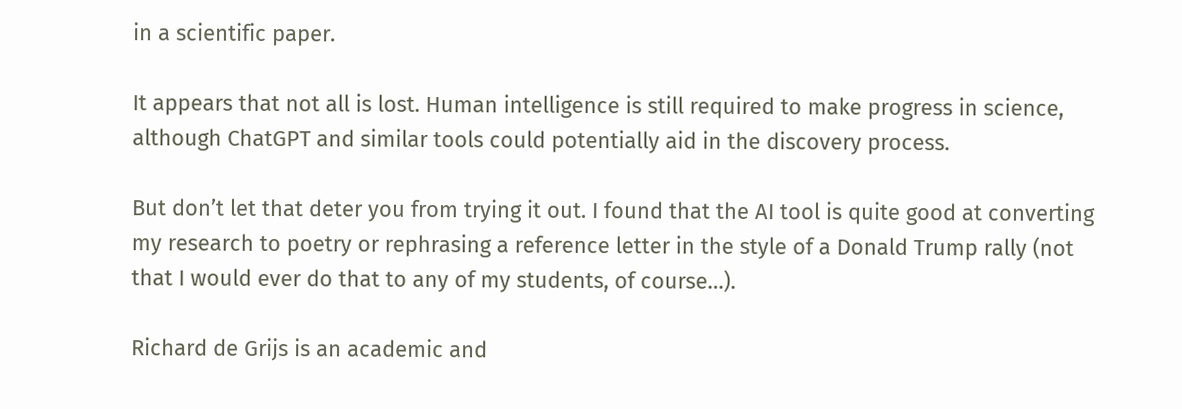in a scientific paper.

It appears that not all is lost. Human intelligence is still required to make progress in science, although ChatGPT and similar tools could potentially aid in the discovery process.

But don’t let that deter you from trying it out. I found that the AI tool is quite good at converting my research to poetry or rephrasing a reference letter in the style of a Donald Trump rally (not that I would ever do that to any of my students, of course…).

Richard de Grijs is an academic and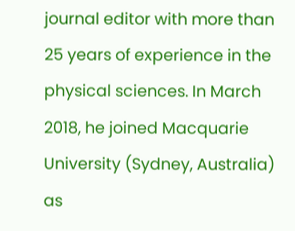journal editor with more than 25 years of experience in the physical sciences. In March 2018, he joined Macquarie University (Sydney, Australia) as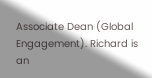Associate Dean (Global Engagement). Richard is an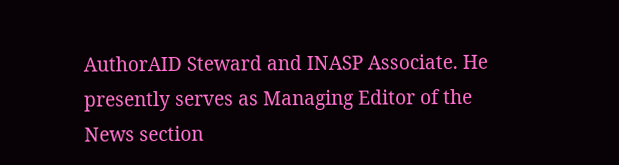AuthorAID Steward and INASP Associate. He presently serves as Managing Editor of the News section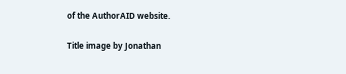of the AuthorAID website.

Title image by Jonathan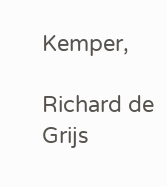Kemper,

Richard de Grijs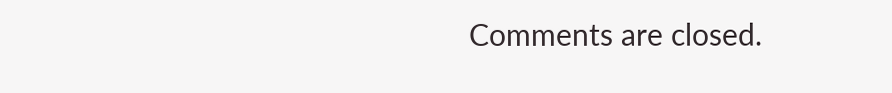Comments are closed.